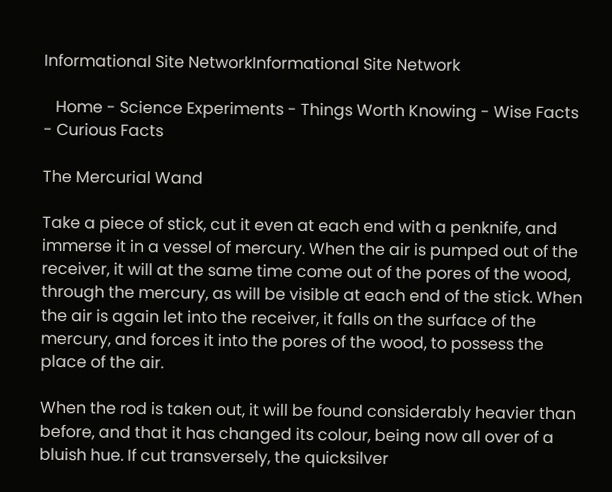Informational Site NetworkInformational Site Network

   Home - Science Experiments - Things Worth Knowing - Wise Facts - Curious Facts

The Mercurial Wand

Take a piece of stick, cut it even at each end with a penknife, and
immerse it in a vessel of mercury. When the air is pumped out of the
receiver, it will at the same time come out of the pores of the wood,
through the mercury, as will be visible at each end of the stick. When
the air is again let into the receiver, it falls on the surface of the
mercury, and forces it into the pores of the wood, to possess the
place of the air.

When the rod is taken out, it will be found considerably heavier than
before, and that it has changed its colour, being now all over of a
bluish hue. If cut transversely, the quicksilver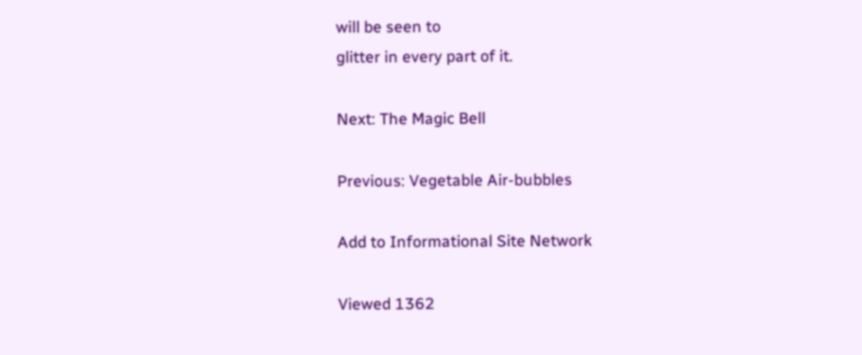will be seen to
glitter in every part of it.

Next: The Magic Bell

Previous: Vegetable Air-bubbles

Add to Informational Site Network

Viewed 1362